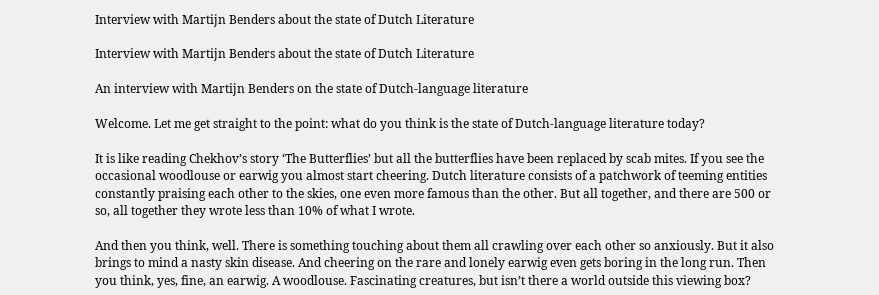Interview with Martijn Benders about the state of Dutch Literature

Interview with Martijn Benders about the state of Dutch Literature

An interview with Martijn Benders on the state of Dutch-language literature

Welcome. Let me get straight to the point: what do you think is the state of Dutch-language literature today?

It is like reading Chekhov’s story ‘The Butterflies’ but all the butterflies have been replaced by scab mites. If you see the occasional woodlouse or earwig you almost start cheering. Dutch literature consists of a patchwork of teeming entities constantly praising each other to the skies, one even more famous than the other. But all together, and there are 500 or so, all together they wrote less than 10% of what I wrote.

And then you think, well. There is something touching about them all crawling over each other so anxiously. But it also brings to mind a nasty skin disease. And cheering on the rare and lonely earwig even gets boring in the long run. Then you think, yes, fine, an earwig. A woodlouse. Fascinating creatures, but isn’t there a world outside this viewing box?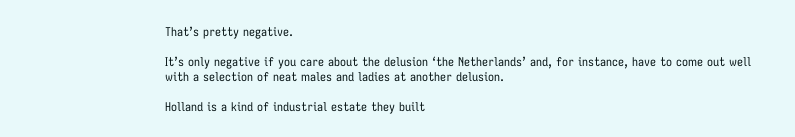That’s pretty negative.

It’s only negative if you care about the delusion ‘the Netherlands’ and, for instance, have to come out well with a selection of neat males and ladies at another delusion.

Holland is a kind of industrial estate they built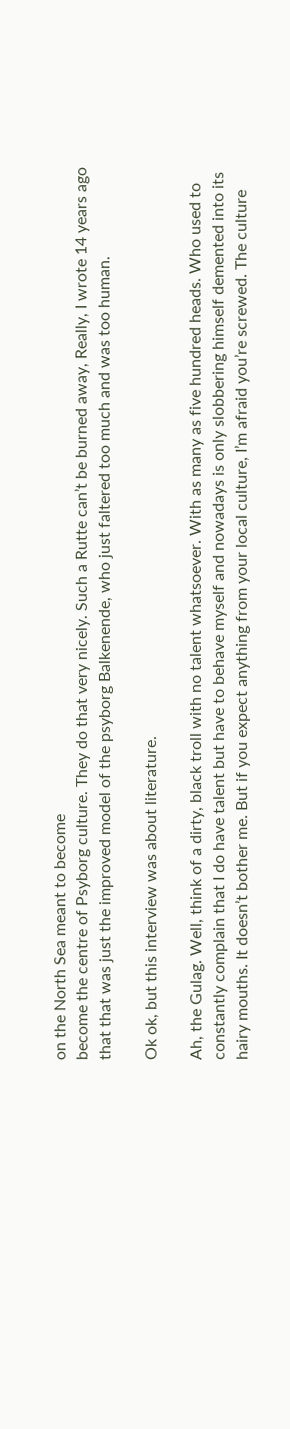on the North Sea meant to become
become the centre of Psyborg culture. They do that very nicely. Such a Rutte can’t be burned away, Really, I wrote 14 years ago that that was just the improved model of the psyborg Balkenende, who just faltered too much and was too human.

Ok ok, but this interview was about literature.

Ah, the Gulag. Well, think of a dirty, black troll with no talent whatsoever. With as many as five hundred heads. Who used to constantly complain that I do have talent but have to behave myself and nowadays is only slobbering himself demented into its hairy mouths. It doesn’t bother me. But if you expect anything from your local culture, I’m afraid you’re screwed. The culture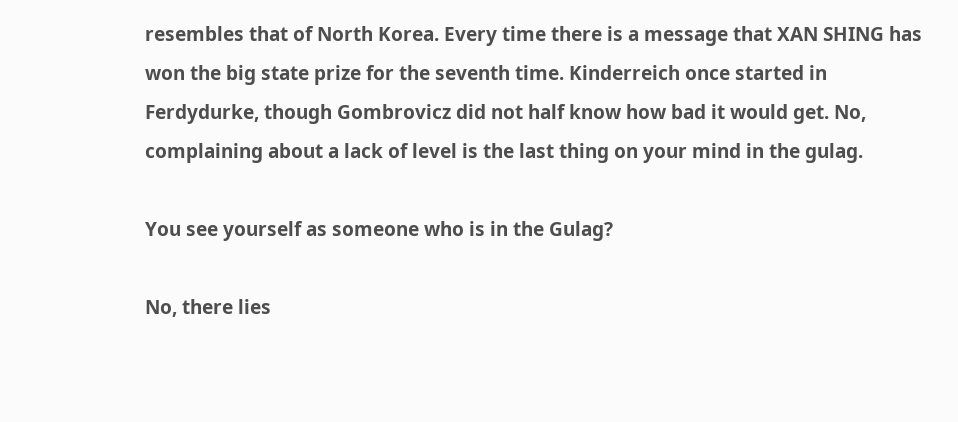resembles that of North Korea. Every time there is a message that XAN SHING has won the big state prize for the seventh time. Kinderreich once started in Ferdydurke, though Gombrovicz did not half know how bad it would get. No, complaining about a lack of level is the last thing on your mind in the gulag.

You see yourself as someone who is in the Gulag?

No, there lies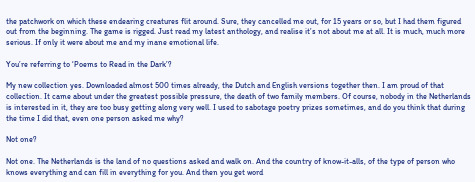the patchwork on which these endearing creatures flit around. Sure, they cancelled me out, for 15 years or so, but I had them figured out from the beginning. The game is rigged. Just read my latest anthology, and realise it’s not about me at all. It is much, much more serious. If only it were about me and my inane emotional life.

You’re referring to ‘Poems to Read in the Dark’?

My new collection yes. Downloaded almost 500 times already, the Dutch and English versions together then. I am proud of that collection. It came about under the greatest possible pressure, the death of two family members. Of course, nobody in the Netherlands is interested in it, they are too busy getting along very well. I used to sabotage poetry prizes sometimes, and do you think that during the time I did that, even one person asked me why?

Not one?

Not one. The Netherlands is the land of no questions asked and walk on. And the country of know-it-alls, of the type of person who knows everything and can fill in everything for you. And then you get word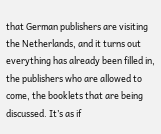that German publishers are visiting the Netherlands, and it turns out everything has already been filled in, the publishers who are allowed to come, the booklets that are being discussed. It’s as if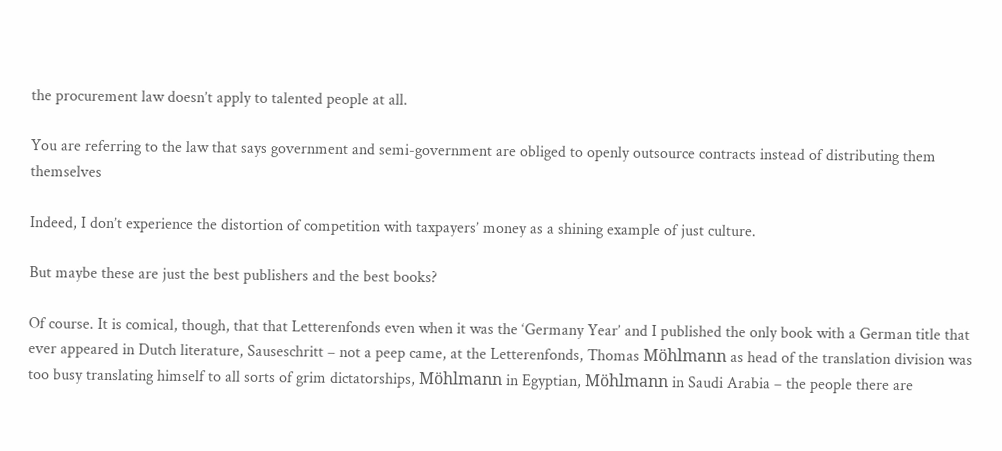the procurement law doesn’t apply to talented people at all.

You are referring to the law that says government and semi-government are obliged to openly outsource contracts instead of distributing them themselves

Indeed, I don’t experience the distortion of competition with taxpayers’ money as a shining example of just culture.

But maybe these are just the best publishers and the best books?

Of course. It is comical, though, that that Letterenfonds even when it was the ‘Germany Year’ and I published the only book with a German title that ever appeared in Dutch literature, Sauseschritt – not a peep came, at the Letterenfonds, Thomas Möhlmann as head of the translation division was too busy translating himself to all sorts of grim dictatorships, Möhlmann in Egyptian, Möhlmann in Saudi Arabia – the people there are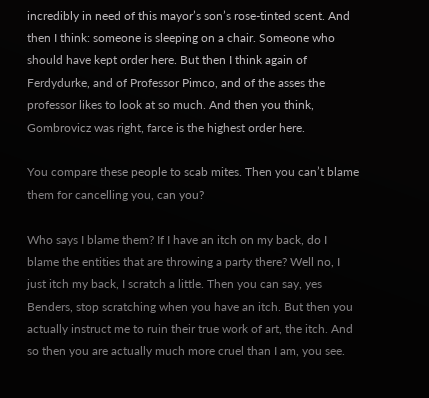incredibly in need of this mayor’s son’s rose-tinted scent. And then I think: someone is sleeping on a chair. Someone who should have kept order here. But then I think again of Ferdydurke, and of Professor Pimco, and of the asses the professor likes to look at so much. And then you think, Gombrovicz was right, farce is the highest order here.

You compare these people to scab mites. Then you can’t blame them for cancelling you, can you?

Who says I blame them? If I have an itch on my back, do I blame the entities that are throwing a party there? Well no, I just itch my back, I scratch a little. Then you can say, yes Benders, stop scratching when you have an itch. But then you actually instruct me to ruin their true work of art, the itch. And so then you are actually much more cruel than I am, you see.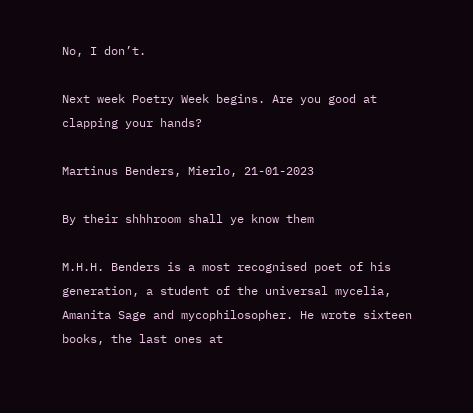No, I don’t.

Next week Poetry Week begins. Are you good at clapping your hands?

Martinus Benders, Mierlo, 21-01-2023

By their shhhroom shall ye know them

M.H.H. Benders is a most recognised poet of his generation, a student of the universal mycelia,  Amanita Sage and mycophilosopher. He wrote sixteen books, the last ones at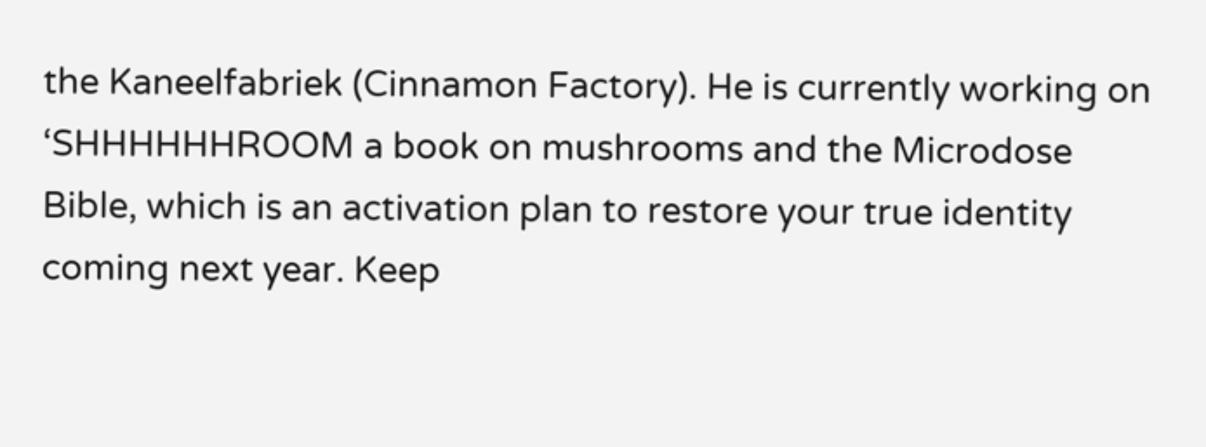the Kaneelfabriek (Cinnamon Factory). He is currently working on ‘SHHHHHHROOM a book on mushrooms and the Microdose Bible, which is an activation plan to restore your true identity coming next year. Keep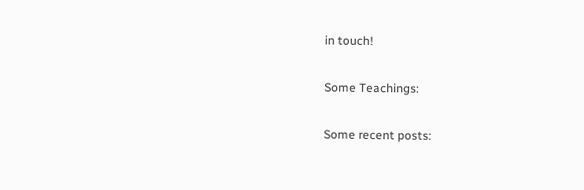in touch!

Some Teachings:

Some recent posts: